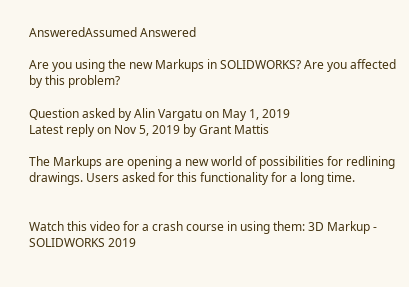AnsweredAssumed Answered

Are you using the new Markups in SOLIDWORKS? Are you affected by this problem?

Question asked by Alin Vargatu on May 1, 2019
Latest reply on Nov 5, 2019 by Grant Mattis

The Markups are opening a new world of possibilities for redlining drawings. Users asked for this functionality for a long time.


Watch this video for a crash course in using them: 3D Markup - SOLIDWORKS 2019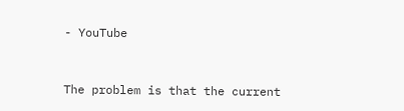- YouTube


The problem is that the current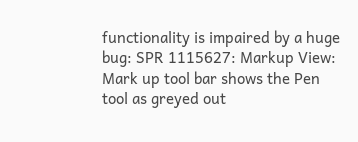functionality is impaired by a huge bug: SPR 1115627: Markup View: Mark up tool bar shows the Pen tool as greyed out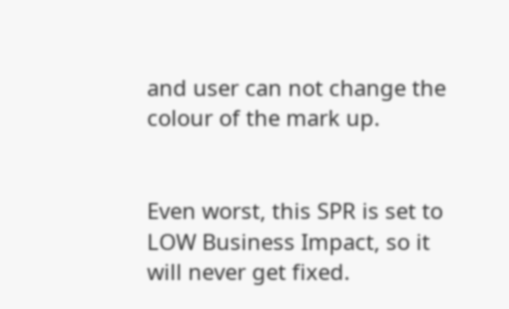and user can not change the colour of the mark up.


Even worst, this SPR is set to LOW Business Impact, so it will never get fixed.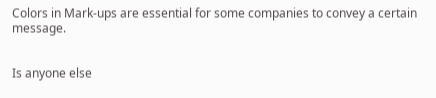Colors in Mark-ups are essential for some companies to convey a certain message.


Is anyone else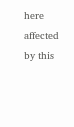here affected by this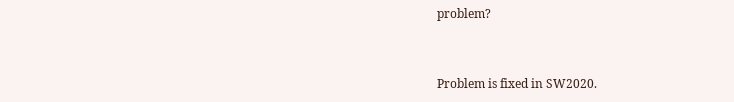problem?


Problem is fixed in SW2020.